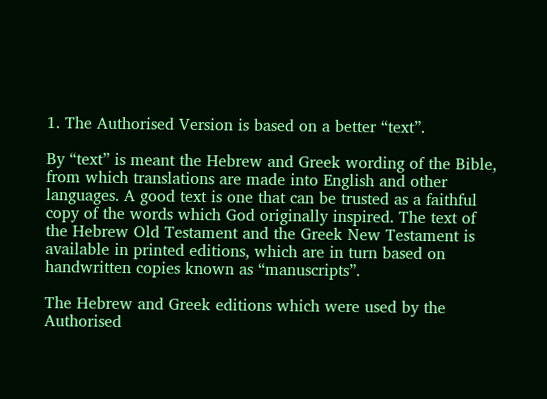1. The Authorised Version is based on a better “text”.

By “text” is meant the Hebrew and Greek wording of the Bible, from which translations are made into English and other languages. A good text is one that can be trusted as a faithful copy of the words which God originally inspired. The text of the Hebrew Old Testament and the Greek New Testament is available in printed editions, which are in turn based on handwritten copies known as “manuscripts”.

The Hebrew and Greek editions which were used by the Authorised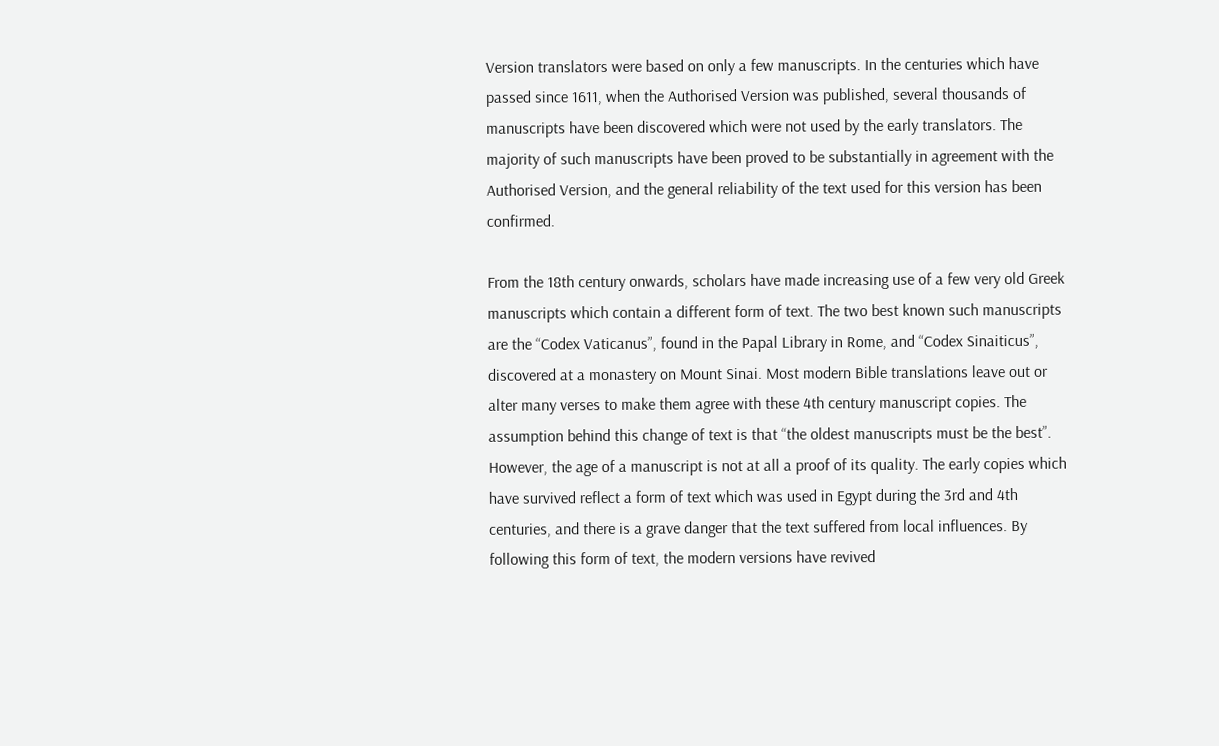Version translators were based on only a few manuscripts. In the centuries which have passed since 1611, when the Authorised Version was published, several thousands of manuscripts have been discovered which were not used by the early translators. The majority of such manuscripts have been proved to be substantially in agreement with the Authorised Version, and the general reliability of the text used for this version has been confirmed.

From the 18th century onwards, scholars have made increasing use of a few very old Greek manuscripts which contain a different form of text. The two best known such manuscripts are the “Codex Vaticanus”, found in the Papal Library in Rome, and “Codex Sinaiticus”, discovered at a monastery on Mount Sinai. Most modern Bible translations leave out or alter many verses to make them agree with these 4th century manuscript copies. The assumption behind this change of text is that “the oldest manuscripts must be the best”. However, the age of a manuscript is not at all a proof of its quality. The early copies which have survived reflect a form of text which was used in Egypt during the 3rd and 4th centuries, and there is a grave danger that the text suffered from local influences. By following this form of text, the modern versions have revived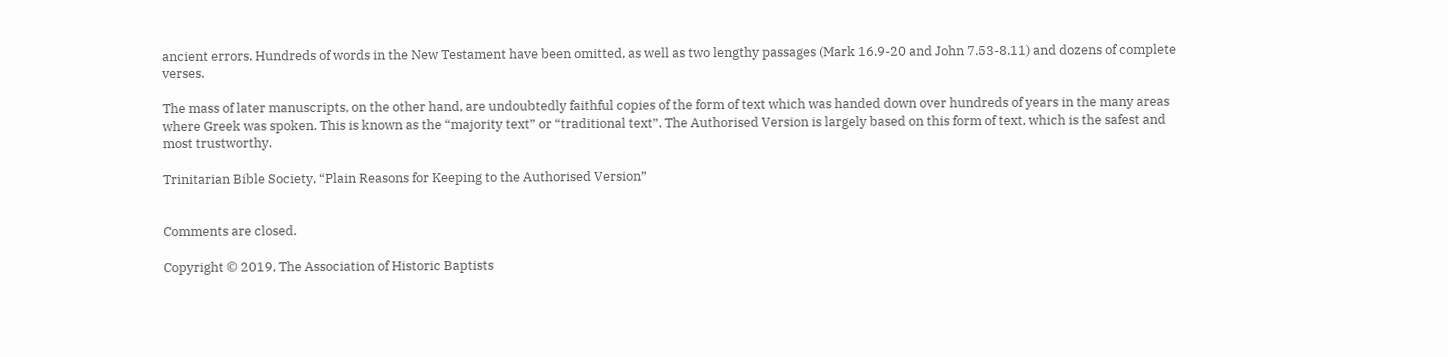ancient errors. Hundreds of words in the New Testament have been omitted, as well as two lengthy passages (Mark 16.9-20 and John 7.53-8.11) and dozens of complete verses.

The mass of later manuscripts, on the other hand, are undoubtedly faithful copies of the form of text which was handed down over hundreds of years in the many areas where Greek was spoken. This is known as the “majority text” or “traditional text”. The Authorised Version is largely based on this form of text, which is the safest and most trustworthy.

Trinitarian Bible Society, “Plain Reasons for Keeping to the Authorised Version”


Comments are closed.

Copyright © 2019, The Association of Historic Baptists